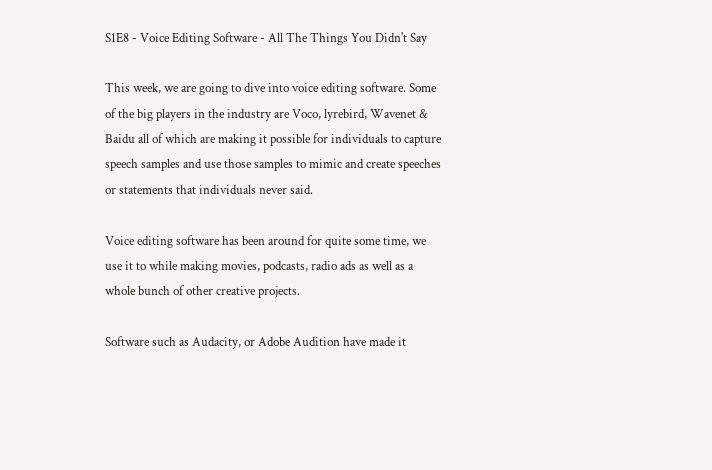S1E8 - Voice Editing Software - All The Things You Didn't Say

This week, we are going to dive into voice editing software. Some of the big players in the industry are Voco, lyrebird, Wavenet & Baidu all of which are making it possible for individuals to capture speech samples and use those samples to mimic and create speeches or statements that individuals never said.

Voice editing software has been around for quite some time, we use it to while making movies, podcasts, radio ads as well as a whole bunch of other creative projects.

Software such as Audacity, or Adobe Audition have made it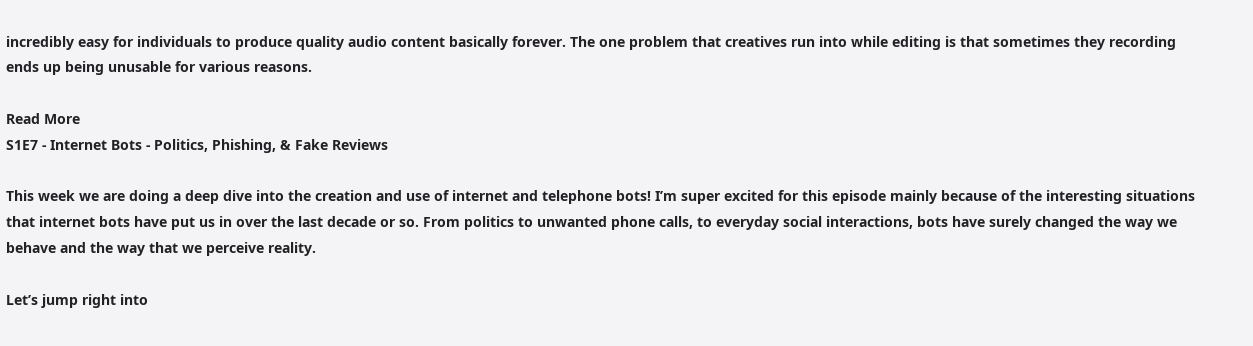incredibly easy for individuals to produce quality audio content basically forever. The one problem that creatives run into while editing is that sometimes they recording ends up being unusable for various reasons.

Read More
S1E7 - Internet Bots - Politics, Phishing, & Fake Reviews

This week we are doing a deep dive into the creation and use of internet and telephone bots! I’m super excited for this episode mainly because of the interesting situations that internet bots have put us in over the last decade or so. From politics to unwanted phone calls, to everyday social interactions, bots have surely changed the way we behave and the way that we perceive reality.

Let’s jump right into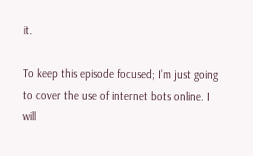it.

To keep this episode focused; I’m just going to cover the use of internet bots online. I will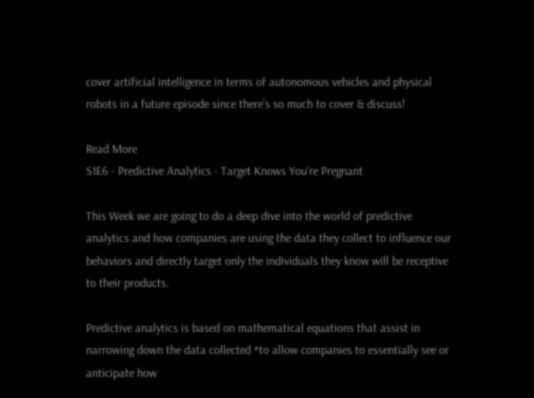cover artificial intelligence in terms of autonomous vehicles and physical robots in a future episode since there’s so much to cover & discuss!

Read More
S1E6 - Predictive Analytics - Target Knows You're Pregnant

This Week we are going to do a deep dive into the world of predictive analytics and how companies are using the data they collect to influence our behaviors and directly target only the individuals they know will be receptive to their products.

Predictive analytics is based on mathematical equations that assist in narrowing down the data collected *to allow companies to essentially see or anticipate how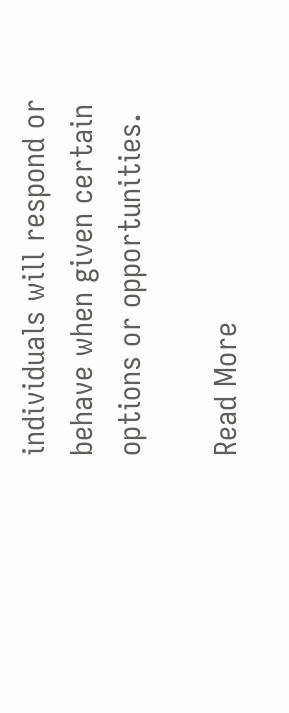individuals will respond or behave when given certain options or opportunities.

Read More